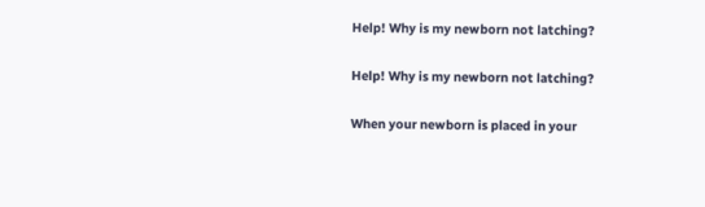Help! Why is my newborn not latching?

Help! Why is my newborn not latching?

When your newborn is placed in your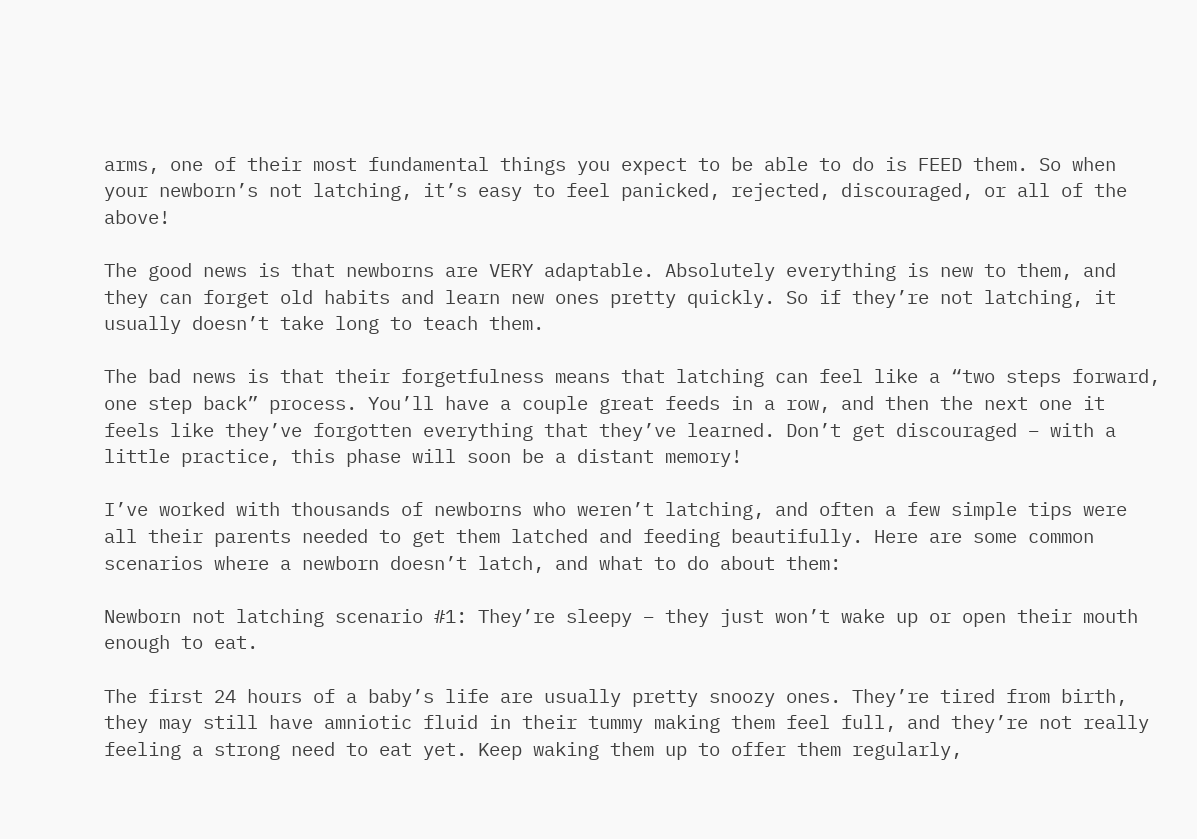arms, one of their most fundamental things you expect to be able to do is FEED them. So when your newborn’s not latching, it’s easy to feel panicked, rejected, discouraged, or all of the above!

The good news is that newborns are VERY adaptable. Absolutely everything is new to them, and they can forget old habits and learn new ones pretty quickly. So if they’re not latching, it usually doesn’t take long to teach them.

The bad news is that their forgetfulness means that latching can feel like a “two steps forward, one step back” process. You’ll have a couple great feeds in a row, and then the next one it feels like they’ve forgotten everything that they’ve learned. Don’t get discouraged – with a little practice, this phase will soon be a distant memory!

I’ve worked with thousands of newborns who weren’t latching, and often a few simple tips were all their parents needed to get them latched and feeding beautifully. Here are some common scenarios where a newborn doesn’t latch, and what to do about them:

Newborn not latching scenario #1: They’re sleepy – they just won’t wake up or open their mouth enough to eat.

The first 24 hours of a baby’s life are usually pretty snoozy ones. They’re tired from birth, they may still have amniotic fluid in their tummy making them feel full, and they’re not really feeling a strong need to eat yet. Keep waking them up to offer them regularly,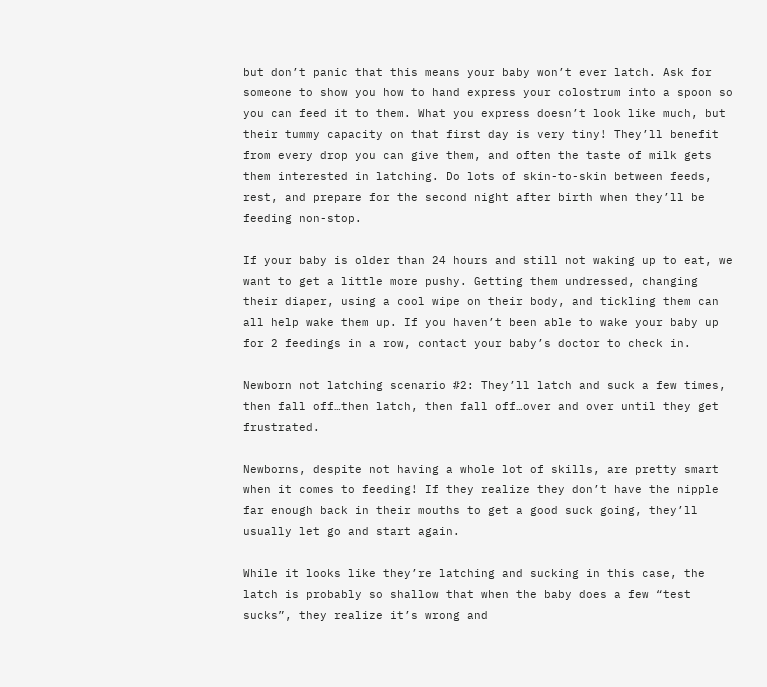but don’t panic that this means your baby won’t ever latch. Ask for someone to show you how to hand express your colostrum into a spoon so you can feed it to them. What you express doesn’t look like much, but their tummy capacity on that first day is very tiny! They’ll benefit from every drop you can give them, and often the taste of milk gets them interested in latching. Do lots of skin-to-skin between feeds, rest, and prepare for the second night after birth when they’ll be feeding non-stop.

If your baby is older than 24 hours and still not waking up to eat, we want to get a little more pushy. Getting them undressed, changing their diaper, using a cool wipe on their body, and tickling them can all help wake them up. If you haven’t been able to wake your baby up for 2 feedings in a row, contact your baby’s doctor to check in.

Newborn not latching scenario #2: They’ll latch and suck a few times, then fall off…then latch, then fall off…over and over until they get frustrated.

Newborns, despite not having a whole lot of skills, are pretty smart when it comes to feeding! If they realize they don’t have the nipple far enough back in their mouths to get a good suck going, they’ll usually let go and start again.

While it looks like they’re latching and sucking in this case, the latch is probably so shallow that when the baby does a few “test sucks”, they realize it’s wrong and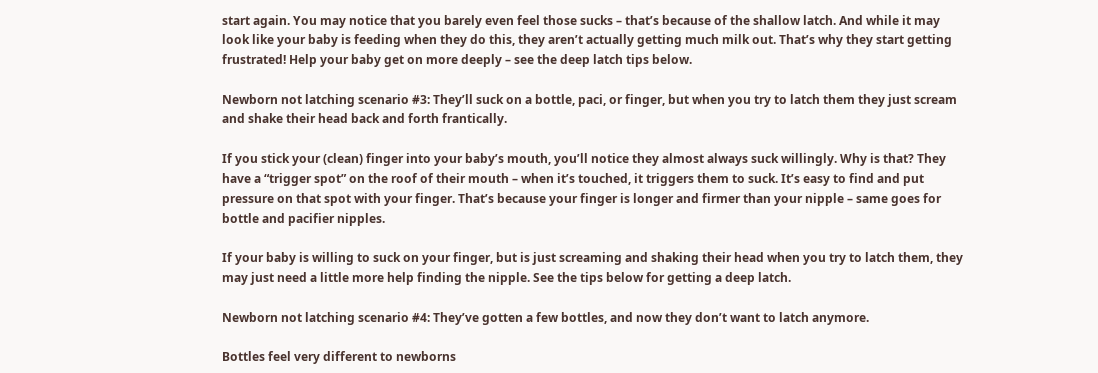start again. You may notice that you barely even feel those sucks – that’s because of the shallow latch. And while it may look like your baby is feeding when they do this, they aren’t actually getting much milk out. That’s why they start getting frustrated! Help your baby get on more deeply – see the deep latch tips below.

Newborn not latching scenario #3: They’ll suck on a bottle, paci, or finger, but when you try to latch them they just scream and shake their head back and forth frantically.

If you stick your (clean) finger into your baby’s mouth, you’ll notice they almost always suck willingly. Why is that? They have a “trigger spot” on the roof of their mouth – when it’s touched, it triggers them to suck. It’s easy to find and put pressure on that spot with your finger. That’s because your finger is longer and firmer than your nipple – same goes for bottle and pacifier nipples.

If your baby is willing to suck on your finger, but is just screaming and shaking their head when you try to latch them, they may just need a little more help finding the nipple. See the tips below for getting a deep latch.

Newborn not latching scenario #4: They’ve gotten a few bottles, and now they don’t want to latch anymore.

Bottles feel very different to newborns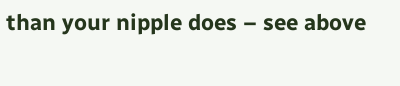than your nipple does – see above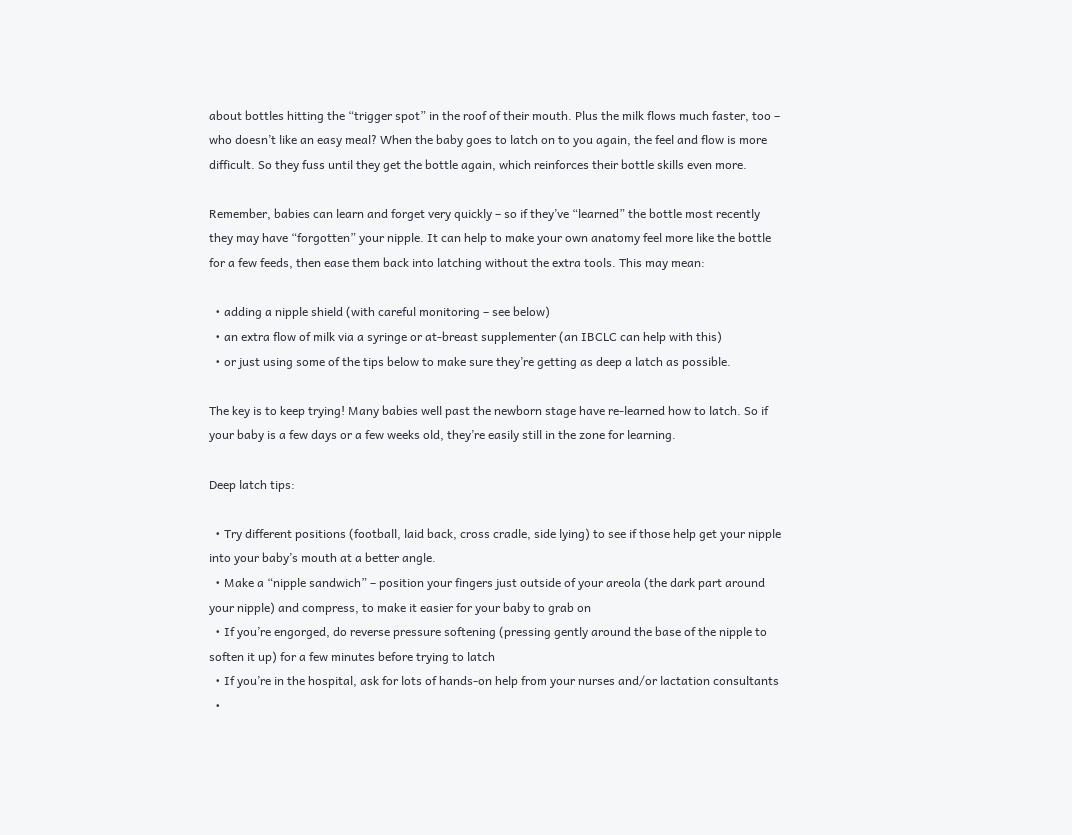about bottles hitting the “trigger spot” in the roof of their mouth. Plus the milk flows much faster, too – who doesn’t like an easy meal? When the baby goes to latch on to you again, the feel and flow is more difficult. So they fuss until they get the bottle again, which reinforces their bottle skills even more.

Remember, babies can learn and forget very quickly – so if they’ve “learned” the bottle most recently they may have “forgotten” your nipple. It can help to make your own anatomy feel more like the bottle for a few feeds, then ease them back into latching without the extra tools. This may mean:

  • adding a nipple shield (with careful monitoring – see below)
  • an extra flow of milk via a syringe or at-breast supplementer (an IBCLC can help with this)
  • or just using some of the tips below to make sure they’re getting as deep a latch as possible.

The key is to keep trying! Many babies well past the newborn stage have re-learned how to latch. So if your baby is a few days or a few weeks old, they’re easily still in the zone for learning.

Deep latch tips:

  • Try different positions (football, laid back, cross cradle, side lying) to see if those help get your nipple into your baby’s mouth at a better angle.
  • Make a “nipple sandwich” – position your fingers just outside of your areola (the dark part around your nipple) and compress, to make it easier for your baby to grab on
  • If you’re engorged, do reverse pressure softening (pressing gently around the base of the nipple to soften it up) for a few minutes before trying to latch
  • If you’re in the hospital, ask for lots of hands-on help from your nurses and/or lactation consultants
  •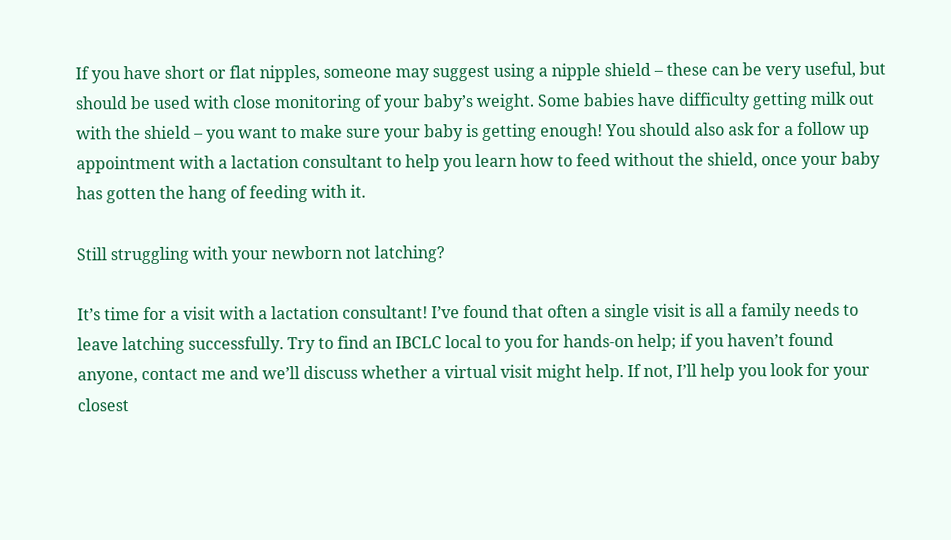If you have short or flat nipples, someone may suggest using a nipple shield – these can be very useful, but should be used with close monitoring of your baby’s weight. Some babies have difficulty getting milk out with the shield – you want to make sure your baby is getting enough! You should also ask for a follow up appointment with a lactation consultant to help you learn how to feed without the shield, once your baby has gotten the hang of feeding with it.

Still struggling with your newborn not latching?

It’s time for a visit with a lactation consultant! I’ve found that often a single visit is all a family needs to leave latching successfully. Try to find an IBCLC local to you for hands-on help; if you haven’t found anyone, contact me and we’ll discuss whether a virtual visit might help. If not, I’ll help you look for your closest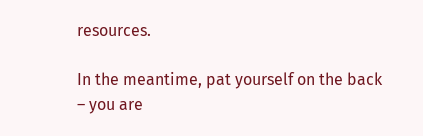resources.

In the meantime, pat yourself on the back – you are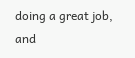doing a great job, and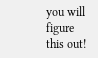you will figure this out!